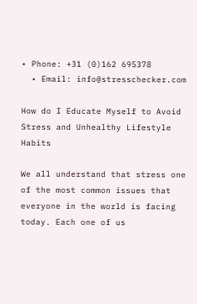• Phone: +31 (0)162 695378
  • Email: info@stresschecker.com

How do I Educate Myself to Avoid Stress and Unhealthy Lifestyle Habits

We all understand that stress one of the most common issues that everyone in the world is facing today. Each one of us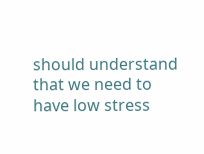should understand that we need to have low stress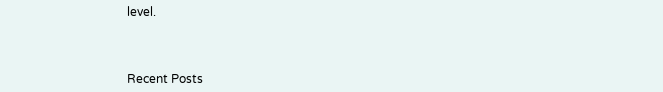level.



Recent Posts